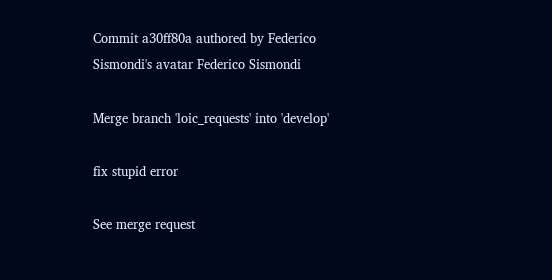Commit a30ff80a authored by Federico Sismondi's avatar Federico Sismondi

Merge branch 'loic_requests' into 'develop'

fix stupid error

See merge request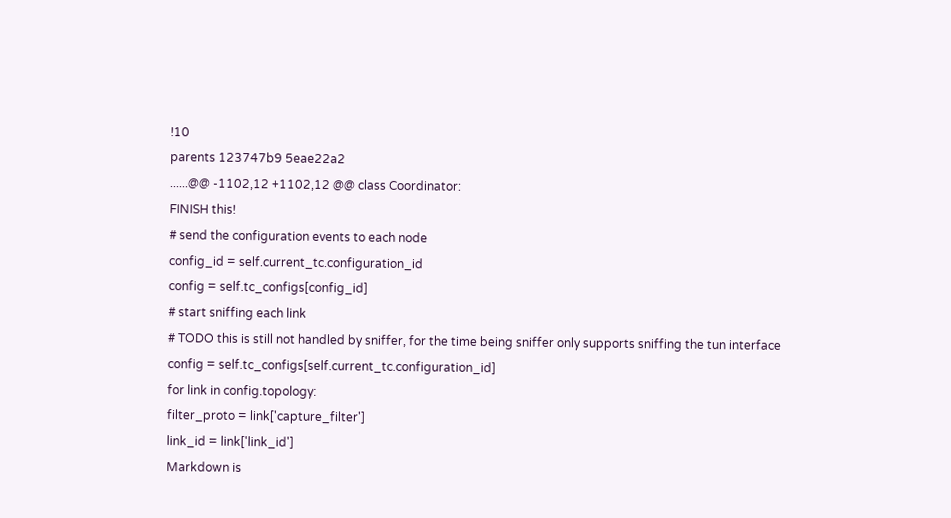!10
parents 123747b9 5eae22a2
......@@ -1102,12 +1102,12 @@ class Coordinator:
FINISH this!
# send the configuration events to each node
config_id = self.current_tc.configuration_id
config = self.tc_configs[config_id]
# start sniffing each link
# TODO this is still not handled by sniffer, for the time being sniffer only supports sniffing the tun interface
config = self.tc_configs[self.current_tc.configuration_id]
for link in config.topology:
filter_proto = link['capture_filter']
link_id = link['link_id']
Markdown is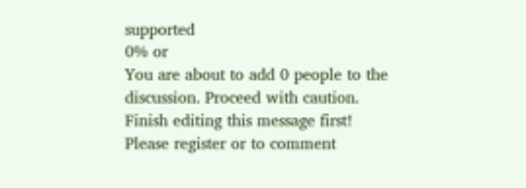supported
0% or
You are about to add 0 people to the discussion. Proceed with caution.
Finish editing this message first!
Please register or to comment